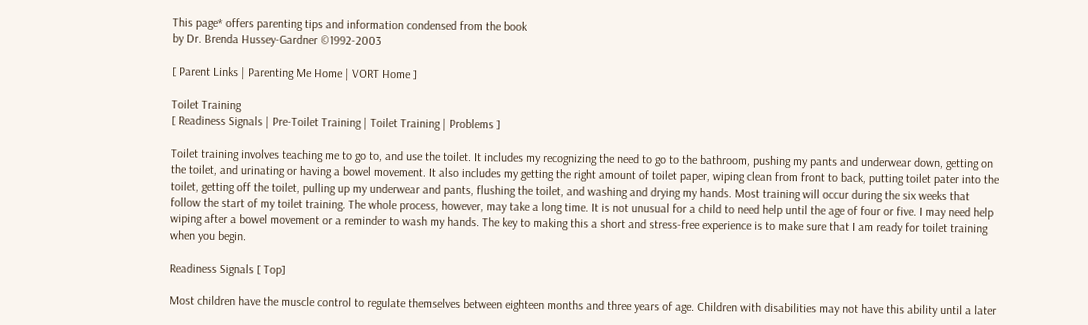This page* offers parenting tips and information condensed from the book
by Dr. Brenda Hussey-Gardner ©1992-2003

[ Parent Links | Parenting Me Home | VORT Home ]

Toilet Training
[ Readiness Signals | Pre-Toilet Training | Toilet Training | Problems ]

Toilet training involves teaching me to go to, and use the toilet. It includes my recognizing the need to go to the bathroom, pushing my pants and underwear down, getting on the toilet, and urinating or having a bowel movement. It also includes my getting the right amount of toilet paper, wiping clean from front to back, putting toilet pater into the toilet, getting off the toilet, pulling up my underwear and pants, flushing the toilet, and washing and drying my hands. Most training will occur during the six weeks that follow the start of my toilet training. The whole process, however, may take a long time. It is not unusual for a child to need help until the age of four or five. I may need help wiping after a bowel movement or a reminder to wash my hands. The key to making this a short and stress-free experience is to make sure that I am ready for toilet training when you begin.

Readiness Signals [ Top]

Most children have the muscle control to regulate themselves between eighteen months and three years of age. Children with disabilities may not have this ability until a later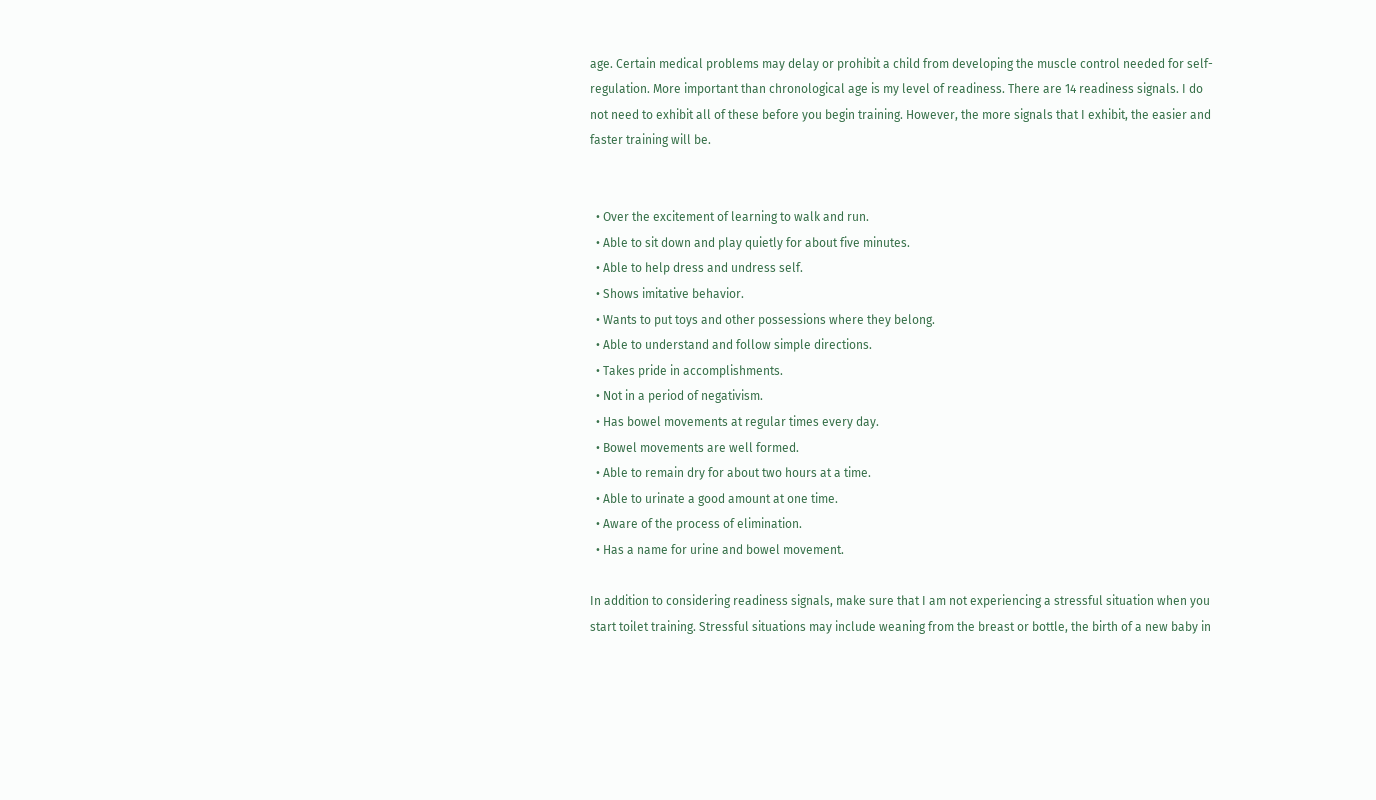age. Certain medical problems may delay or prohibit a child from developing the muscle control needed for self-regulation. More important than chronological age is my level of readiness. There are 14 readiness signals. I do not need to exhibit all of these before you begin training. However, the more signals that I exhibit, the easier and faster training will be.


  • Over the excitement of learning to walk and run.
  • Able to sit down and play quietly for about five minutes.
  • Able to help dress and undress self.
  • Shows imitative behavior.
  • Wants to put toys and other possessions where they belong.
  • Able to understand and follow simple directions.
  • Takes pride in accomplishments.
  • Not in a period of negativism.
  • Has bowel movements at regular times every day.
  • Bowel movements are well formed.
  • Able to remain dry for about two hours at a time.
  • Able to urinate a good amount at one time.
  • Aware of the process of elimination.
  • Has a name for urine and bowel movement.

In addition to considering readiness signals, make sure that I am not experiencing a stressful situation when you start toilet training. Stressful situations may include weaning from the breast or bottle, the birth of a new baby in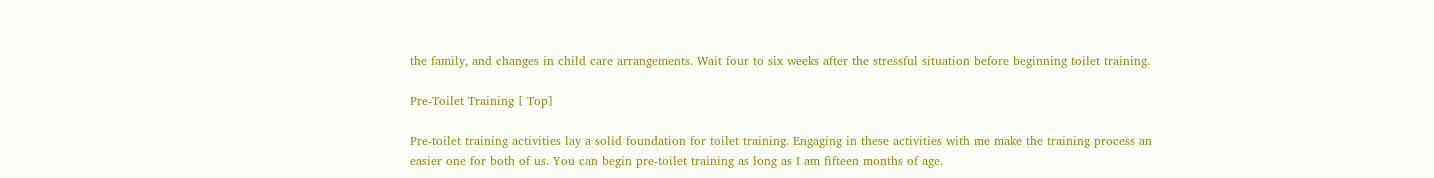the family, and changes in child care arrangements. Wait four to six weeks after the stressful situation before beginning toilet training.

Pre-Toilet Training [ Top]

Pre-toilet training activities lay a solid foundation for toilet training. Engaging in these activities with me make the training process an easier one for both of us. You can begin pre-toilet training as long as I am fifteen months of age.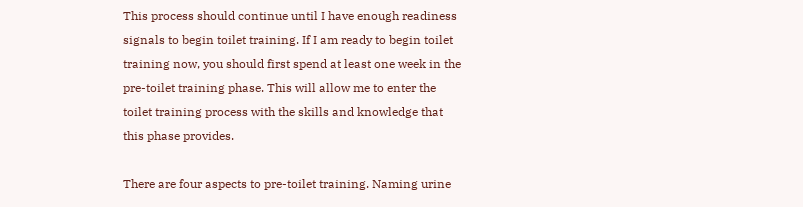This process should continue until I have enough readiness signals to begin toilet training. If I am ready to begin toilet training now, you should first spend at least one week in the pre-toilet training phase. This will allow me to enter the toilet training process with the skills and knowledge that this phase provides.

There are four aspects to pre-toilet training. Naming urine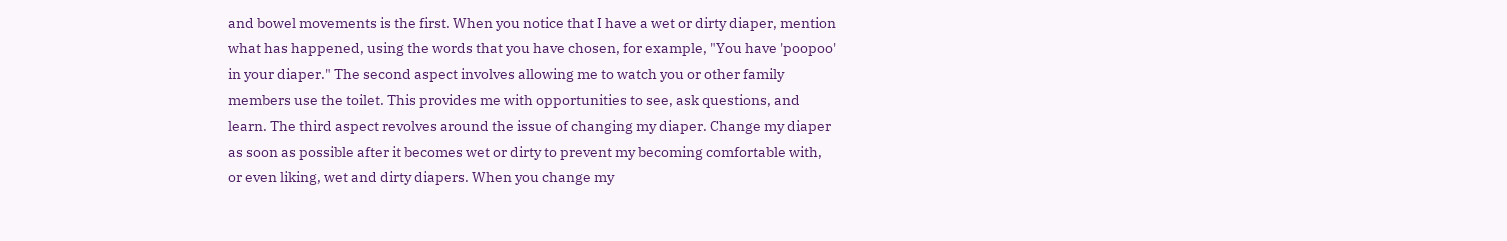and bowel movements is the first. When you notice that I have a wet or dirty diaper, mention what has happened, using the words that you have chosen, for example, "You have 'poopoo' in your diaper." The second aspect involves allowing me to watch you or other family members use the toilet. This provides me with opportunities to see, ask questions, and learn. The third aspect revolves around the issue of changing my diaper. Change my diaper as soon as possible after it becomes wet or dirty to prevent my becoming comfortable with, or even liking, wet and dirty diapers. When you change my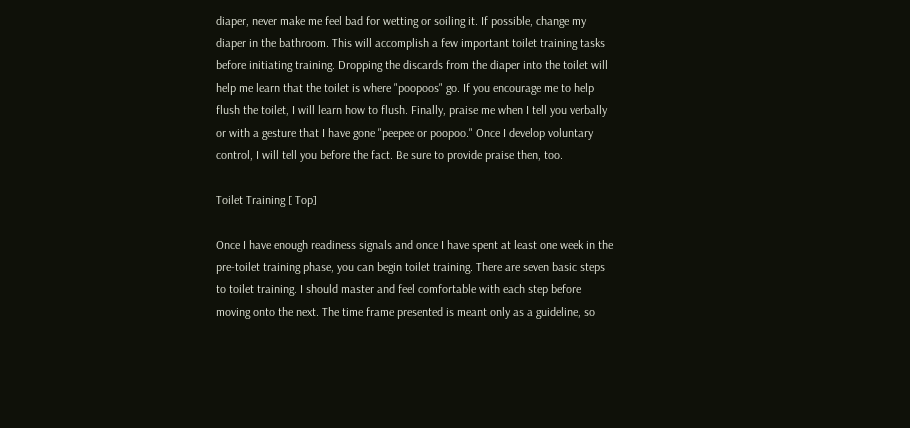diaper, never make me feel bad for wetting or soiling it. If possible, change my diaper in the bathroom. This will accomplish a few important toilet training tasks before initiating training. Dropping the discards from the diaper into the toilet will help me learn that the toilet is where "poopoos" go. If you encourage me to help flush the toilet, I will learn how to flush. Finally, praise me when I tell you verbally or with a gesture that I have gone "peepee or poopoo." Once I develop voluntary control, I will tell you before the fact. Be sure to provide praise then, too.

Toilet Training [ Top]

Once I have enough readiness signals and once I have spent at least one week in the pre-toilet training phase, you can begin toilet training. There are seven basic steps to toilet training. I should master and feel comfortable with each step before moving onto the next. The time frame presented is meant only as a guideline, so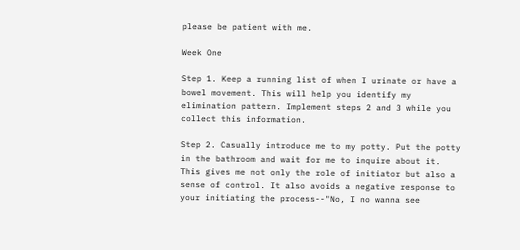please be patient with me.

Week One

Step 1. Keep a running list of when I urinate or have a bowel movement. This will help you identify my elimination pattern. Implement steps 2 and 3 while you collect this information.

Step 2. Casually introduce me to my potty. Put the potty in the bathroom and wait for me to inquire about it. This gives me not only the role of initiator but also a sense of control. It also avoids a negative response to your initiating the process--"No, I no wanna see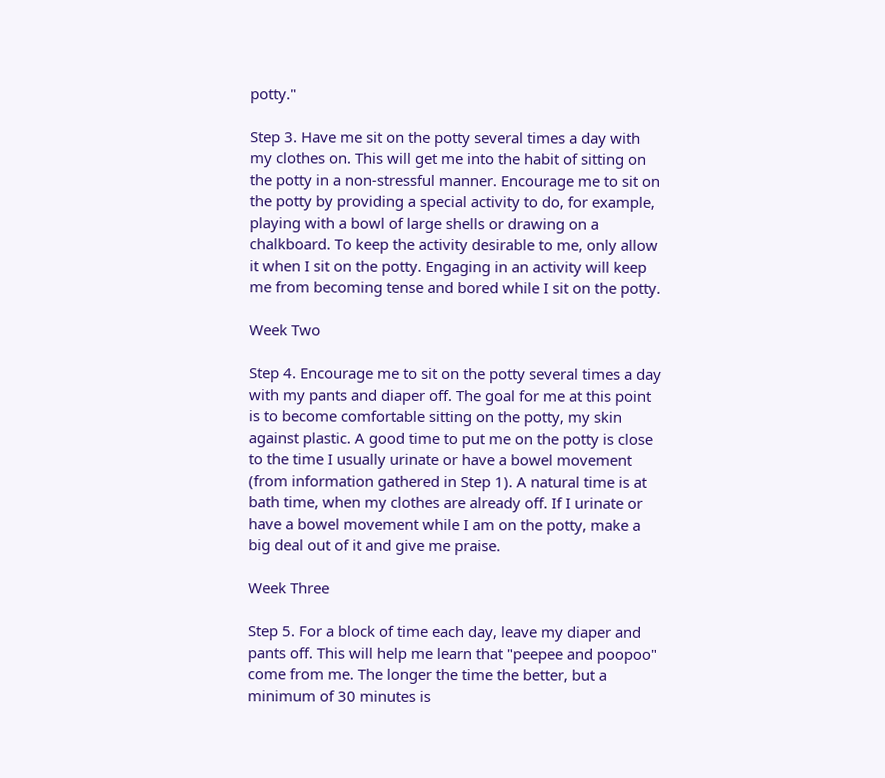potty."

Step 3. Have me sit on the potty several times a day with my clothes on. This will get me into the habit of sitting on the potty in a non-stressful manner. Encourage me to sit on the potty by providing a special activity to do, for example, playing with a bowl of large shells or drawing on a chalkboard. To keep the activity desirable to me, only allow it when I sit on the potty. Engaging in an activity will keep me from becoming tense and bored while I sit on the potty.

Week Two

Step 4. Encourage me to sit on the potty several times a day with my pants and diaper off. The goal for me at this point is to become comfortable sitting on the potty, my skin against plastic. A good time to put me on the potty is close to the time I usually urinate or have a bowel movement (from information gathered in Step 1). A natural time is at bath time, when my clothes are already off. If I urinate or have a bowel movement while I am on the potty, make a big deal out of it and give me praise.

Week Three

Step 5. For a block of time each day, leave my diaper and pants off. This will help me learn that "peepee and poopoo" come from me. The longer the time the better, but a minimum of 30 minutes is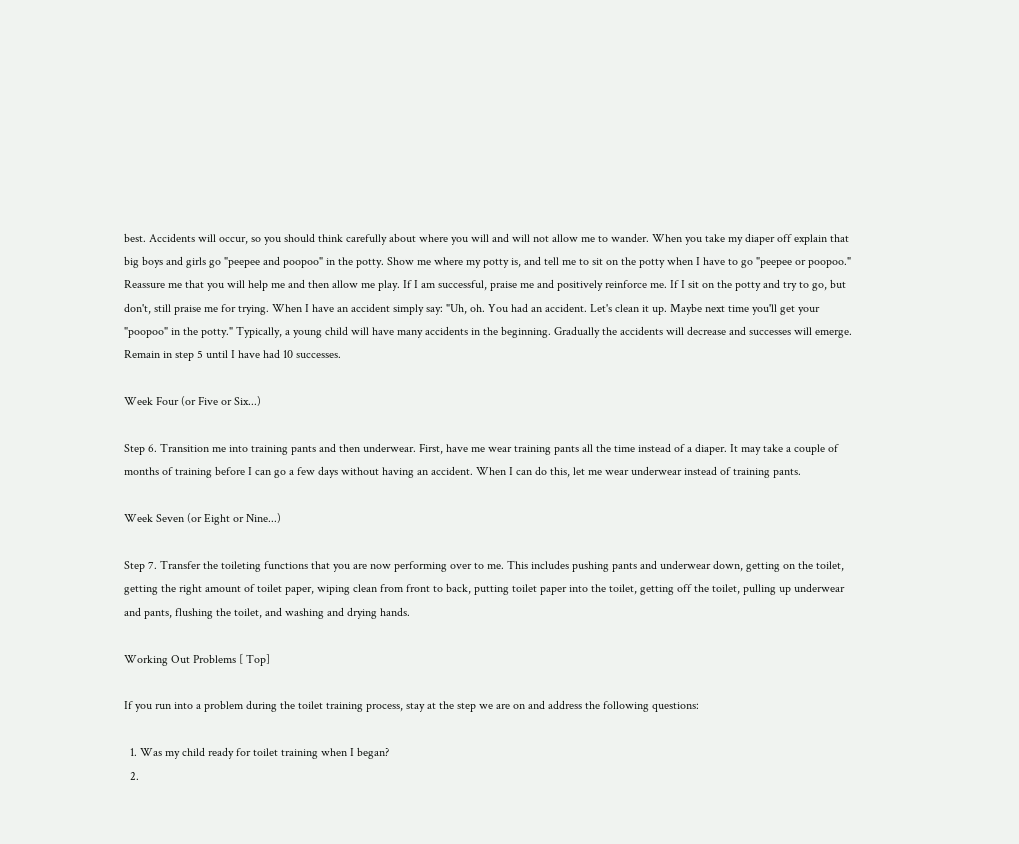best. Accidents will occur, so you should think carefully about where you will and will not allow me to wander. When you take my diaper off explain that big boys and girls go "peepee and poopoo" in the potty. Show me where my potty is, and tell me to sit on the potty when I have to go "peepee or poopoo." Reassure me that you will help me and then allow me play. If I am successful, praise me and positively reinforce me. If I sit on the potty and try to go, but don't, still praise me for trying. When I have an accident simply say: "Uh, oh. You had an accident. Let's clean it up. Maybe next time you'll get your "poopoo" in the potty." Typically, a young child will have many accidents in the beginning. Gradually the accidents will decrease and successes will emerge. Remain in step 5 until I have had 10 successes.

Week Four (or Five or Six...)

Step 6. Transition me into training pants and then underwear. First, have me wear training pants all the time instead of a diaper. It may take a couple of months of training before I can go a few days without having an accident. When I can do this, let me wear underwear instead of training pants.

Week Seven (or Eight or Nine...)

Step 7. Transfer the toileting functions that you are now performing over to me. This includes pushing pants and underwear down, getting on the toilet, getting the right amount of toilet paper, wiping clean from front to back, putting toilet paper into the toilet, getting off the toilet, pulling up underwear and pants, flushing the toilet, and washing and drying hands.

Working Out Problems [ Top]

If you run into a problem during the toilet training process, stay at the step we are on and address the following questions:

  1. Was my child ready for toilet training when I began?
  2.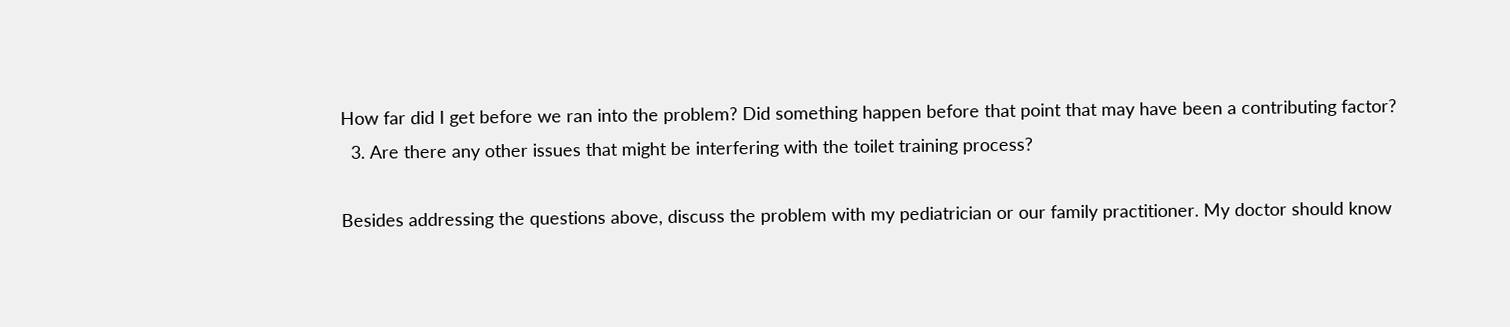How far did I get before we ran into the problem? Did something happen before that point that may have been a contributing factor?
  3. Are there any other issues that might be interfering with the toilet training process?

Besides addressing the questions above, discuss the problem with my pediatrician or our family practitioner. My doctor should know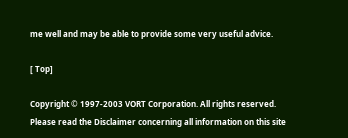me well and may be able to provide some very useful advice.

[ Top]

Copyright © 1997-2003 VORT Corporation. All rights reserved.
Please read the Disclaimer concerning all information on this site